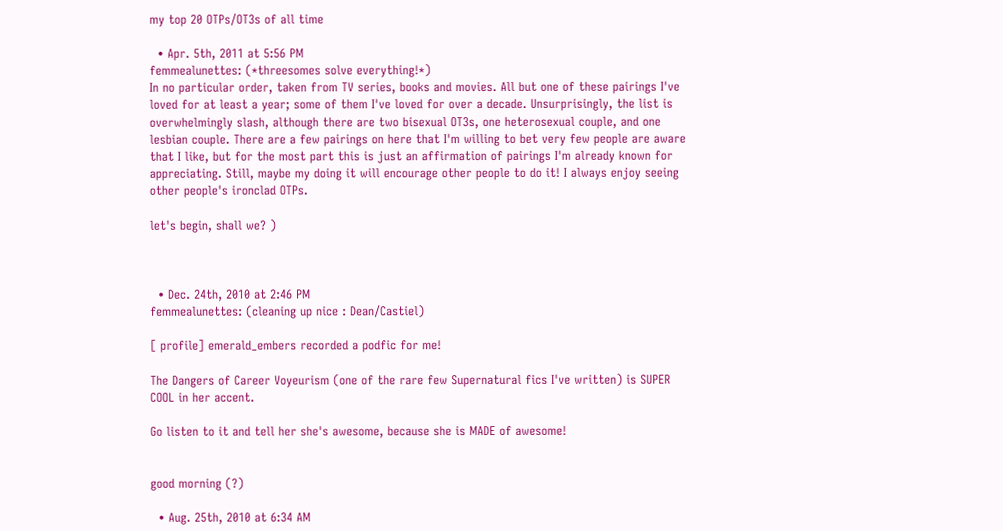my top 20 OTPs/OT3s of all time

  • Apr. 5th, 2011 at 5:56 PM
femmealunettes: (*threesomes solve everything!*)
In no particular order, taken from TV series, books and movies. All but one of these pairings I've loved for at least a year; some of them I've loved for over a decade. Unsurprisingly, the list is overwhelmingly slash, although there are two bisexual OT3s, one heterosexual couple, and one lesbian couple. There are a few pairings on here that I'm willing to bet very few people are aware that I like, but for the most part this is just an affirmation of pairings I'm already known for appreciating. Still, maybe my doing it will encourage other people to do it! I always enjoy seeing other people's ironclad OTPs.

let's begin, shall we? )



  • Dec. 24th, 2010 at 2:46 PM
femmealunettes: (cleaning up nice : Dean/Castiel)

[ profile] emerald_embers recorded a podfic for me!

The Dangers of Career Voyeurism (one of the rare few Supernatural fics I've written) is SUPER COOL in her accent.

Go listen to it and tell her she's awesome, because she is MADE of awesome!


good morning (?)

  • Aug. 25th, 2010 at 6:34 AM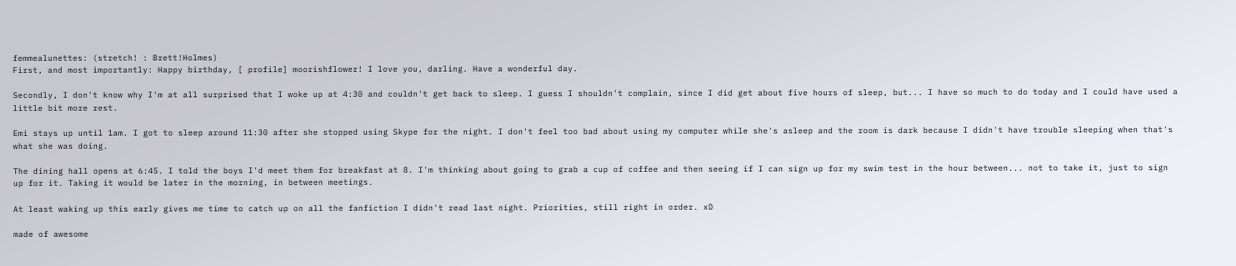femmealunettes: (stretch! : Brett!Holmes)
First, and most importantly: Happy birthday, [ profile] moorishflower! I love you, darling. Have a wonderful day.

Secondly, I don't know why I'm at all surprised that I woke up at 4:30 and couldn't get back to sleep. I guess I shouldn't complain, since I did get about five hours of sleep, but... I have so much to do today and I could have used a little bit more rest.

Emi stays up until 1am. I got to sleep around 11:30 after she stopped using Skype for the night. I don't feel too bad about using my computer while she's asleep and the room is dark because I didn't have trouble sleeping when that's what she was doing.

The dining hall opens at 6:45. I told the boys I'd meet them for breakfast at 8. I'm thinking about going to grab a cup of coffee and then seeing if I can sign up for my swim test in the hour between... not to take it, just to sign up for it. Taking it would be later in the morning, in between meetings.

At least waking up this early gives me time to catch up on all the fanfiction I didn't read last night. Priorities, still right in order. xD

made of awesome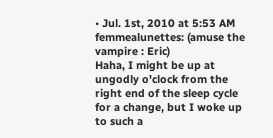• Jul. 1st, 2010 at 5:53 AM
femmealunettes: (amuse the vampire : Eric)
Haha, I might be up at ungodly o'clock from the right end of the sleep cycle for a change, but I woke up to such a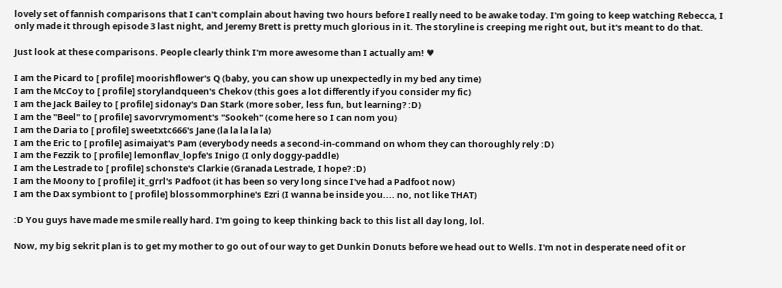lovely set of fannish comparisons that I can't complain about having two hours before I really need to be awake today. I'm going to keep watching Rebecca, I only made it through episode 3 last night, and Jeremy Brett is pretty much glorious in it. The storyline is creeping me right out, but it's meant to do that.

Just look at these comparisons. People clearly think I'm more awesome than I actually am! ♥

I am the Picard to [ profile] moorishflower's Q (baby, you can show up unexpectedly in my bed any time)
I am the McCoy to [ profile] storylandqueen's Chekov (this goes a lot differently if you consider my fic)
I am the Jack Bailey to [ profile] sidonay's Dan Stark (more sober, less fun, but learning? :D)
I am the "Beel" to [ profile] savorvrymoment's "Sookeh" (come here so I can nom you)
I am the Daria to [ profile] sweetxtc666's Jane (la la la la la)
I am the Eric to [ profile] asimaiyat's Pam (everybody needs a second-in-command on whom they can thoroughly rely :D)
I am the Fezzik to [ profile] lemonflav_lopfe's Inigo (I only doggy-paddle)
I am the Lestrade to [ profile] schonste's Clarkie (Granada Lestrade, I hope? :D)
I am the Moony to [ profile] it_grrl's Padfoot (it has been so very long since I've had a Padfoot now)
I am the Dax symbiont to [ profile] blossommorphine's Ezri (I wanna be inside you.... no, not like THAT)

:D You guys have made me smile really hard. I'm going to keep thinking back to this list all day long, lol.

Now, my big sekrit plan is to get my mother to go out of our way to get Dunkin Donuts before we head out to Wells. I'm not in desperate need of it or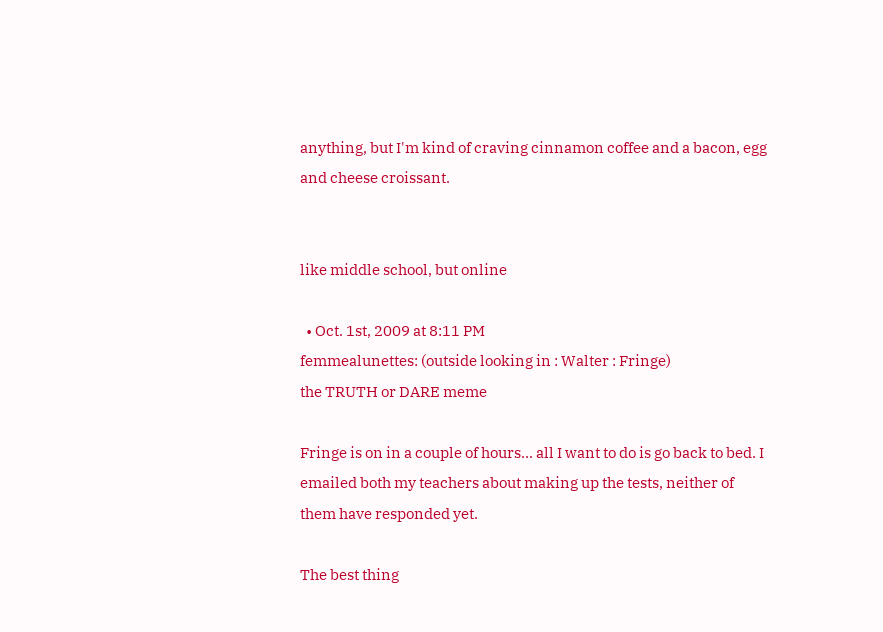anything, but I'm kind of craving cinnamon coffee and a bacon, egg and cheese croissant.


like middle school, but online

  • Oct. 1st, 2009 at 8:11 PM
femmealunettes: (outside looking in : Walter : Fringe)
the TRUTH or DARE meme

Fringe is on in a couple of hours... all I want to do is go back to bed. I emailed both my teachers about making up the tests, neither of them have responded yet.

The best thing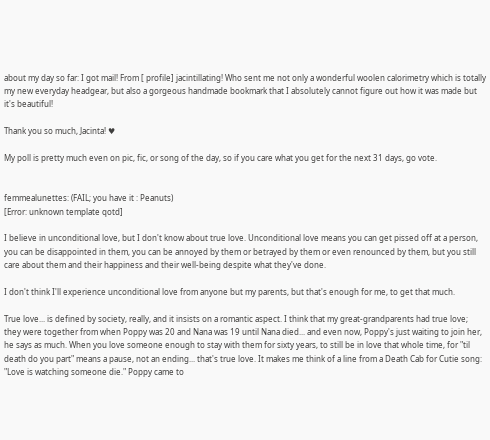about my day so far: I got mail! From [ profile] jacintillating! Who sent me not only a wonderful woolen calorimetry which is totally my new everyday headgear, but also a gorgeous handmade bookmark that I absolutely cannot figure out how it was made but it's beautiful!

Thank you so much, Jacinta! ♥

My poll is pretty much even on pic, fic, or song of the day, so if you care what you get for the next 31 days, go vote.


femmealunettes: (FAIL; you have it : Peanuts)
[Error: unknown template qotd]

I believe in unconditional love, but I don't know about true love. Unconditional love means you can get pissed off at a person, you can be disappointed in them, you can be annoyed by them or betrayed by them or even renounced by them, but you still care about them and their happiness and their well-being despite what they've done.

I don't think I'll experience unconditional love from anyone but my parents, but that's enough for me, to get that much.

True love... is defined by society, really, and it insists on a romantic aspect. I think that my great-grandparents had true love; they were together from when Poppy was 20 and Nana was 19 until Nana died... and even now, Poppy's just waiting to join her, he says as much. When you love someone enough to stay with them for sixty years, to still be in love that whole time, for "til death do you part" means a pause, not an ending... that's true love. It makes me think of a line from a Death Cab for Cutie song: "Love is watching someone die." Poppy came to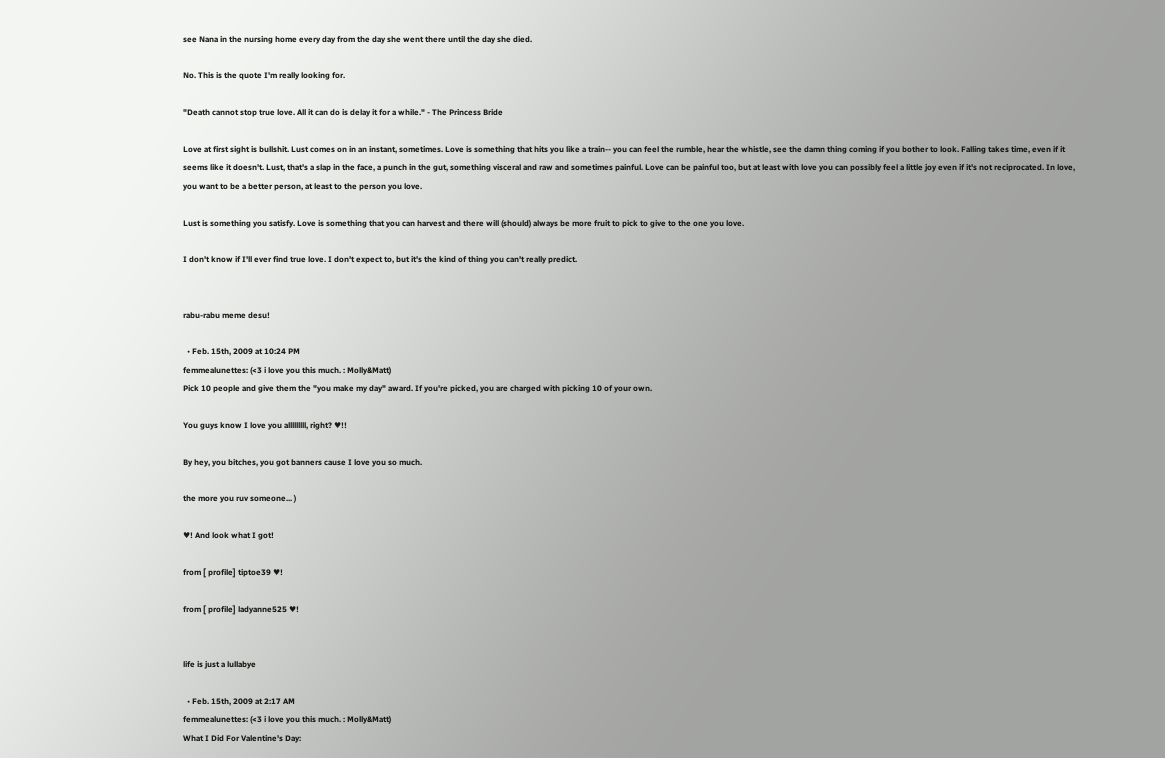see Nana in the nursing home every day from the day she went there until the day she died.

No. This is the quote I'm really looking for.

"Death cannot stop true love. All it can do is delay it for a while." - The Princess Bride

Love at first sight is bullshit. Lust comes on in an instant, sometimes. Love is something that hits you like a train-- you can feel the rumble, hear the whistle, see the damn thing coming if you bother to look. Falling takes time, even if it seems like it doesn't. Lust, that's a slap in the face, a punch in the gut, something visceral and raw and sometimes painful. Love can be painful too, but at least with love you can possibly feel a little joy even if it's not reciprocated. In love, you want to be a better person, at least to the person you love.

Lust is something you satisfy. Love is something that you can harvest and there will (should) always be more fruit to pick to give to the one you love.

I don't know if I'll ever find true love. I don't expect to, but it's the kind of thing you can't really predict.


rabu-rabu meme desu!

  • Feb. 15th, 2009 at 10:24 PM
femmealunettes: (<3 i love you this much. : Molly&Matt)
Pick 10 people and give them the "you make my day" award. If you're picked, you are charged with picking 10 of your own.

You guys know I love you alllllllll, right? ♥!!

By hey, you bitches, you got banners cause I love you so much.

the more you ruv someone... )

♥! And look what I got!

from [ profile] tiptoe39 ♥!

from [ profile] ladyanne525 ♥!


life is just a lullabye

  • Feb. 15th, 2009 at 2:17 AM
femmealunettes: (<3 i love you this much. : Molly&Matt)
What I Did For Valentine's Day: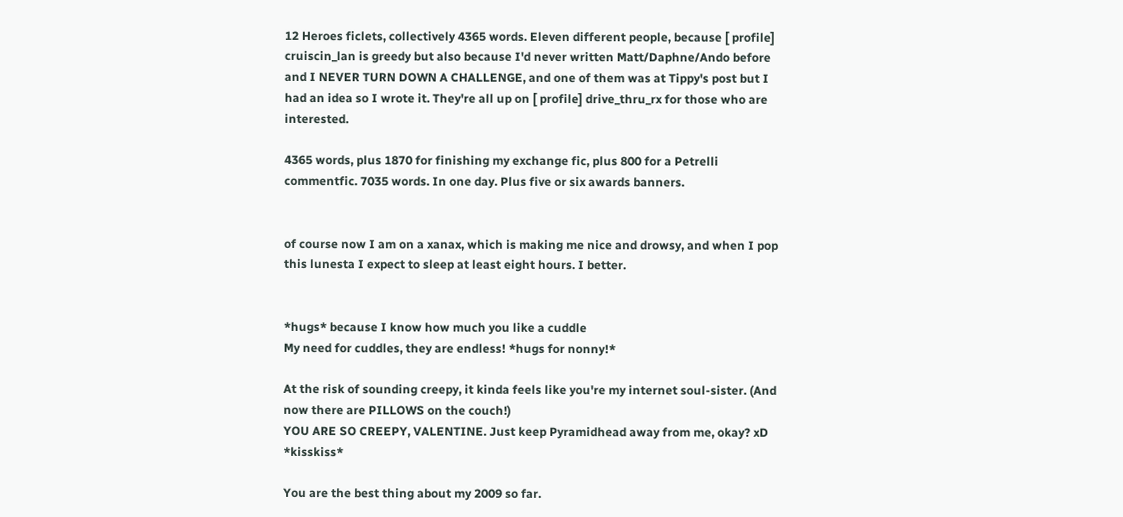12 Heroes ficlets, collectively 4365 words. Eleven different people, because [ profile] cruiscin_lan is greedy but also because I'd never written Matt/Daphne/Ando before and I NEVER TURN DOWN A CHALLENGE, and one of them was at Tippy's post but I had an idea so I wrote it. They're all up on [ profile] drive_thru_rx for those who are interested.

4365 words, plus 1870 for finishing my exchange fic, plus 800 for a Petrelli commentfic. 7035 words. In one day. Plus five or six awards banners.


of course now I am on a xanax, which is making me nice and drowsy, and when I pop this lunesta I expect to sleep at least eight hours. I better.


*hugs* because I know how much you like a cuddle
My need for cuddles, they are endless! *hugs for nonny!*

At the risk of sounding creepy, it kinda feels like you're my internet soul-sister. (And now there are PILLOWS on the couch!)
YOU ARE SO CREEPY, VALENTINE. Just keep Pyramidhead away from me, okay? xD *kisskiss*

You are the best thing about my 2009 so far.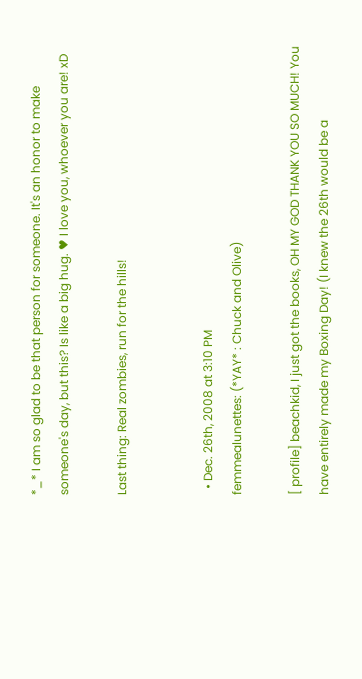*_* I am so glad to be that person for someone. It's an honor to make someone's day, but this? Is like a big hug. ♥ I love you, whoever you are! xD

Last thing: Real zombies, run for the hills!


  • Dec. 26th, 2008 at 3:10 PM
femmealunettes: (*YAY* : Chuck and Olive)

[ profile] beachkid, I just got the books, OH MY GOD THANK YOU SO MUCH! You have entirely made my Boxing Day! (I knew the 26th would be a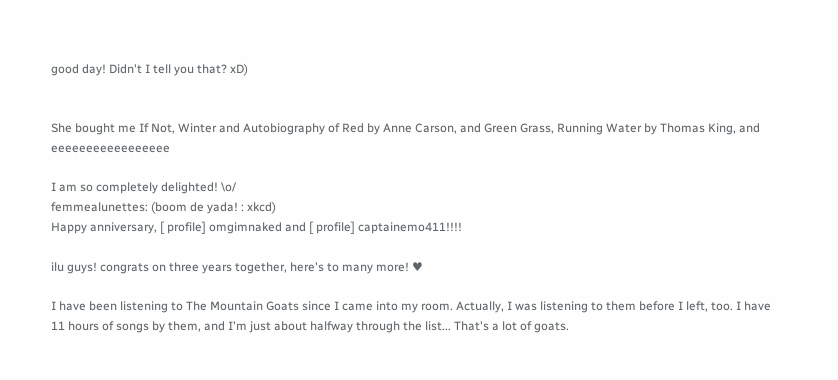good day! Didn't I tell you that? xD)


She bought me If Not, Winter and Autobiography of Red by Anne Carson, and Green Grass, Running Water by Thomas King, and eeeeeeeeeeeeeeeee

I am so completely delighted! \o/
femmealunettes: (boom de yada! : xkcd)
Happy anniversary, [ profile] omgimnaked and [ profile] captainemo411!!!!

ilu guys! congrats on three years together, here's to many more! ♥

I have been listening to The Mountain Goats since I came into my room. Actually, I was listening to them before I left, too. I have 11 hours of songs by them, and I'm just about halfway through the list... That's a lot of goats.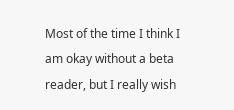Most of the time I think I am okay without a beta reader, but I really wish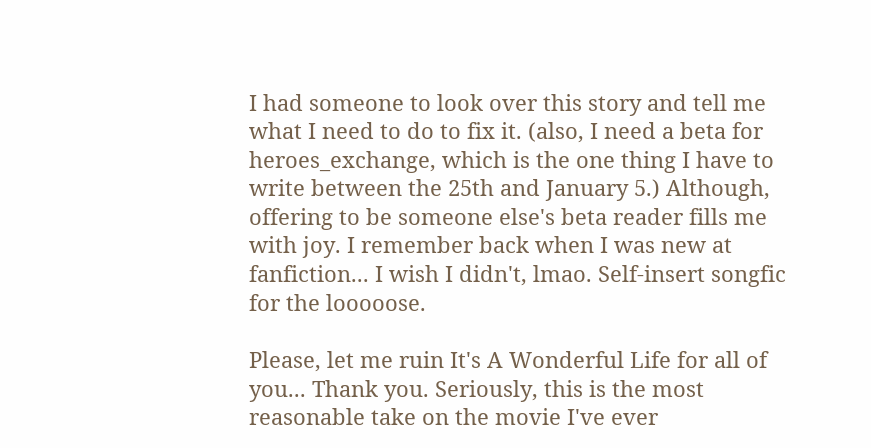I had someone to look over this story and tell me what I need to do to fix it. (also, I need a beta for heroes_exchange, which is the one thing I have to write between the 25th and January 5.) Although, offering to be someone else's beta reader fills me with joy. I remember back when I was new at fanfiction... I wish I didn't, lmao. Self-insert songfic for the looooose.

Please, let me ruin It's A Wonderful Life for all of you... Thank you. Seriously, this is the most reasonable take on the movie I've ever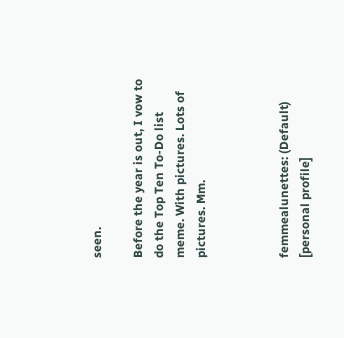seen.

Before the year is out, I vow to do the Top Ten To-Do list meme. With pictures. Lots of pictures. Mm.



femmealunettes: (Default)
[personal profile]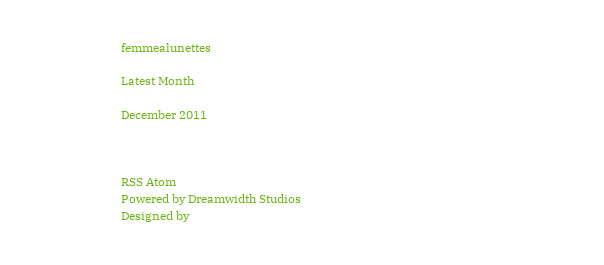femmealunettes

Latest Month

December 2011



RSS Atom
Powered by Dreamwidth Studios
Designed by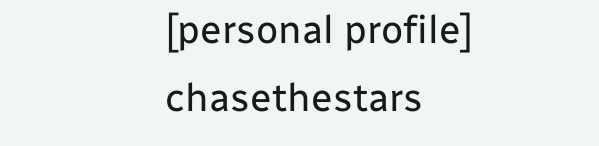[personal profile] chasethestars